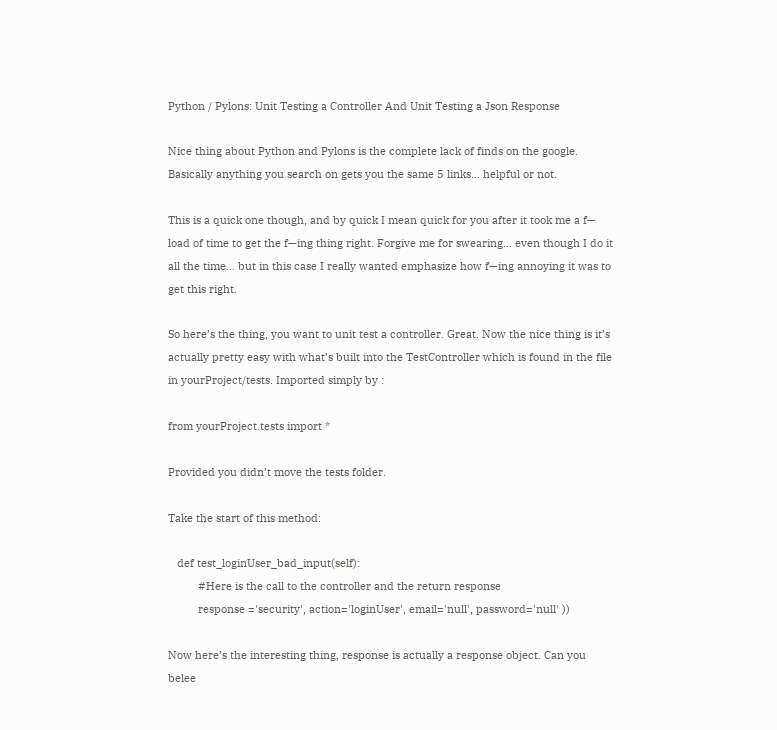Python / Pylons: Unit Testing a Controller And Unit Testing a Json Response

Nice thing about Python and Pylons is the complete lack of finds on the google. Basically anything you search on gets you the same 5 links… helpful or not.

This is a quick one though, and by quick I mean quick for you after it took me a f— load of time to get the f—ing thing right. Forgive me for swearing… even though I do it all the time… but in this case I really wanted emphasize how f—ing annoying it was to get this right.

So here’s the thing, you want to unit test a controller. Great. Now the nice thing is it’s actually pretty easy with what’s built into the TestController which is found in the file in yourProject/tests. Imported simply by :

from yourProject.tests import *

Provided you didn’t move the tests folder.

Take the start of this method:

   def test_loginUser_bad_input(self):
          #Here is the call to the controller and the return response
          response ='security', action='loginUser', email='null', password='null' ))

Now here’s the interesting thing, response is actually a response object. Can you belee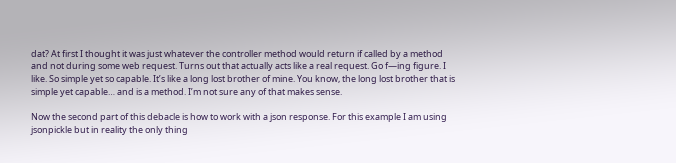dat? At first I thought it was just whatever the controller method would return if called by a method and not during some web request. Turns out that actually acts like a real request. Go f—ing figure. I like. So simple yet so capable. It’s like a long lost brother of mine. You know, the long lost brother that is simple yet capable… and is a method. I’m not sure any of that makes sense.

Now the second part of this debacle is how to work with a json response. For this example I am using jsonpickle but in reality the only thing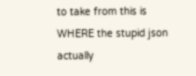to take from this is WHERE the stupid json actually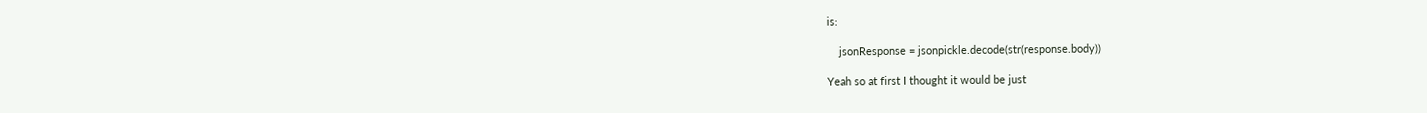is:

    jsonResponse = jsonpickle.decode(str(response.body))

Yeah so at first I thought it would be just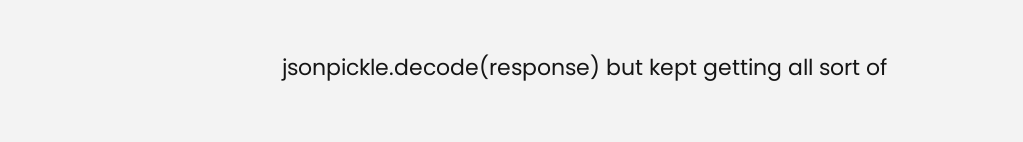jsonpickle.decode(response) but kept getting all sort of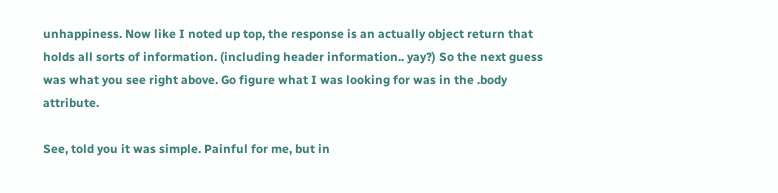unhappiness. Now like I noted up top, the response is an actually object return that holds all sorts of information. (including header information.. yay?) So the next guess was what you see right above. Go figure what I was looking for was in the .body attribute.

See, told you it was simple. Painful for me, but in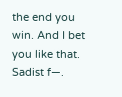the end you win. And I bet you like that. Sadist f—.